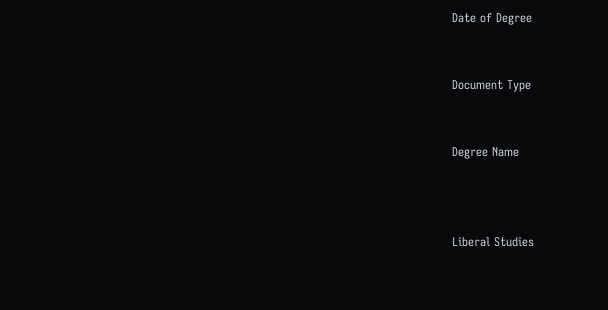Date of Degree


Document Type


Degree Name



Liberal Studies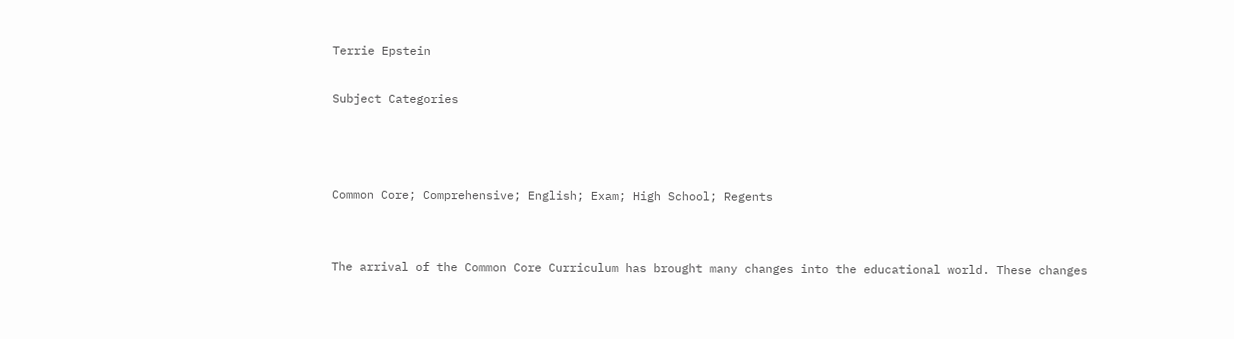Terrie Epstein

Subject Categories



Common Core; Comprehensive; English; Exam; High School; Regents


The arrival of the Common Core Curriculum has brought many changes into the educational world. These changes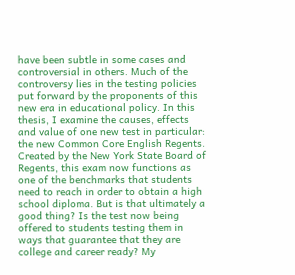have been subtle in some cases and controversial in others. Much of the controversy lies in the testing policies put forward by the proponents of this new era in educational policy. In this thesis, I examine the causes, effects and value of one new test in particular: the new Common Core English Regents. Created by the New York State Board of Regents, this exam now functions as one of the benchmarks that students need to reach in order to obtain a high school diploma. But is that ultimately a good thing? Is the test now being offered to students testing them in ways that guarantee that they are college and career ready? My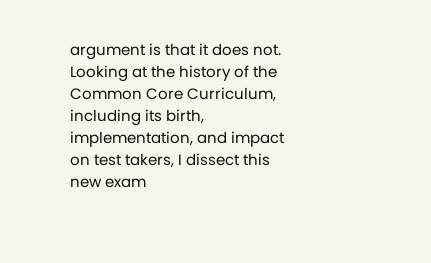argument is that it does not. Looking at the history of the Common Core Curriculum, including its birth, implementation, and impact on test takers, I dissect this new exam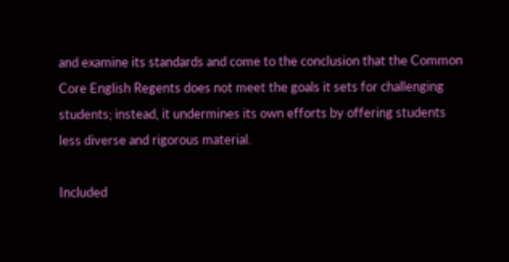and examine its standards and come to the conclusion that the Common Core English Regents does not meet the goals it sets for challenging students; instead, it undermines its own efforts by offering students less diverse and rigorous material.

Included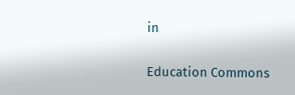in

Education Commons